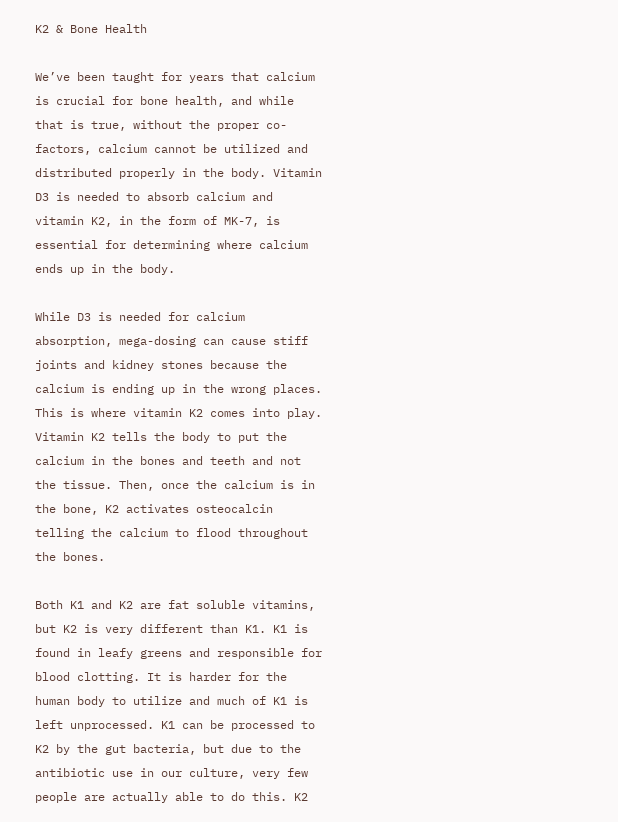K2 & Bone Health

We’ve been taught for years that calcium is crucial for bone health, and while that is true, without the proper co-factors, calcium cannot be utilized and distributed properly in the body. Vitamin D3 is needed to absorb calcium and vitamin K2, in the form of MK-7, is essential for determining where calcium ends up in the body.

While D3 is needed for calcium absorption, mega-dosing can cause stiff joints and kidney stones because the calcium is ending up in the wrong places. This is where vitamin K2 comes into play. Vitamin K2 tells the body to put the calcium in the bones and teeth and not the tissue. Then, once the calcium is in the bone, K2 activates osteocalcin telling the calcium to flood throughout the bones.

Both K1 and K2 are fat soluble vitamins, but K2 is very different than K1. K1 is found in leafy greens and responsible for blood clotting. It is harder for the human body to utilize and much of K1 is left unprocessed. K1 can be processed to K2 by the gut bacteria, but due to the antibiotic use in our culture, very few people are actually able to do this. K2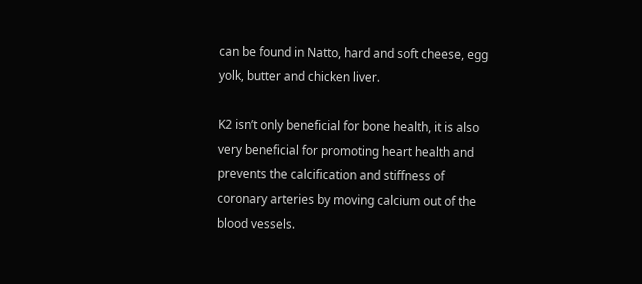can be found in Natto, hard and soft cheese, egg yolk, butter and chicken liver.

K2 isn’t only beneficial for bone health, it is also very beneficial for promoting heart health and prevents the calcification and stiffness of coronary arteries by moving calcium out of the blood vessels.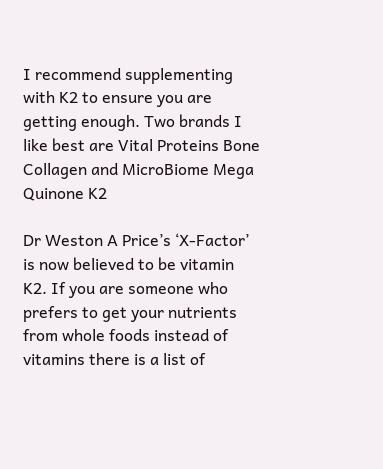I recommend supplementing with K2 to ensure you are getting enough. Two brands I like best are Vital Proteins Bone Collagen and MicroBiome Mega Quinone K2

Dr Weston A Price’s ‘X-Factor’ is now believed to be vitamin K2. If you are someone who prefers to get your nutrients from whole foods instead of vitamins there is a list of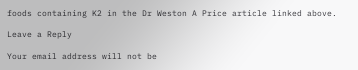foods containing K2 in the Dr Weston A Price article linked above.

Leave a Reply

Your email address will not be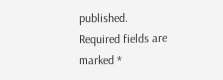published. Required fields are marked *